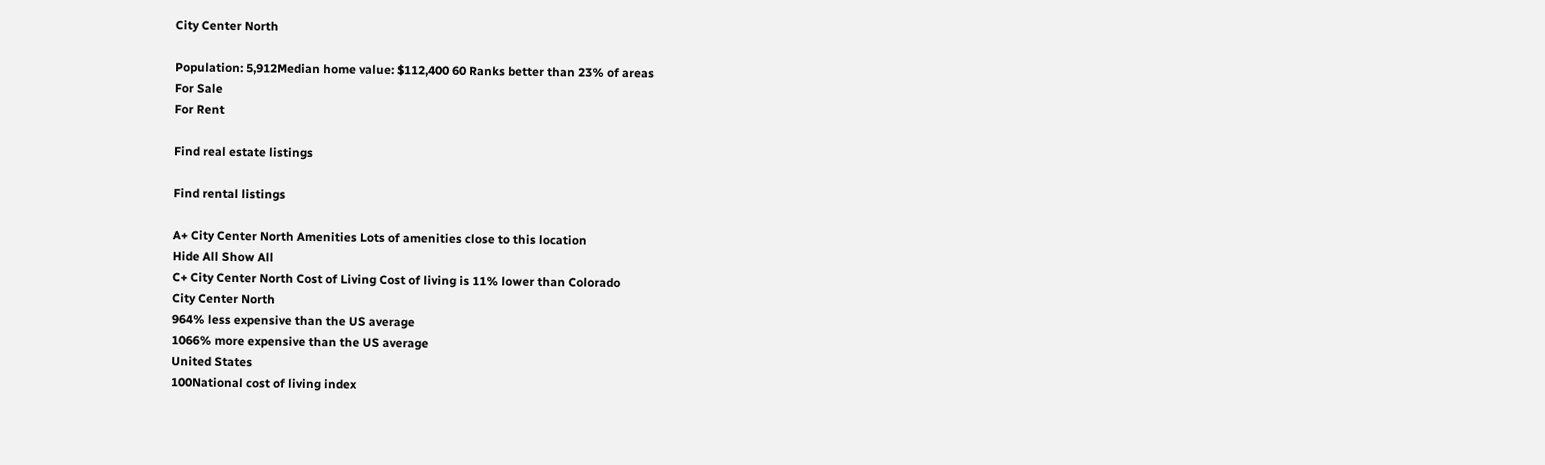City Center North

Population: 5,912Median home value: $112,400 60 Ranks better than 23% of areas
For Sale
For Rent

Find real estate listings

Find rental listings

A+ City Center North Amenities Lots of amenities close to this location
Hide All Show All
C+ City Center North Cost of Living Cost of living is 11% lower than Colorado
City Center North
964% less expensive than the US average
1066% more expensive than the US average
United States
100National cost of living index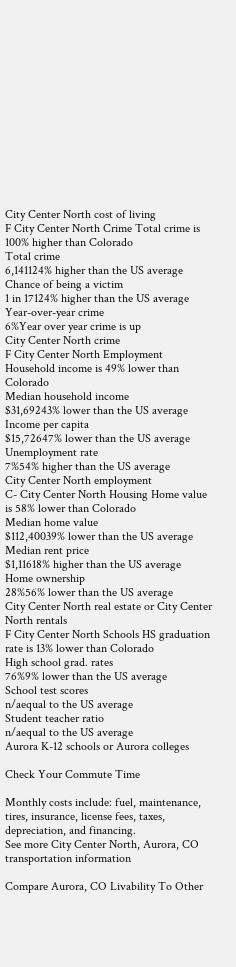City Center North cost of living
F City Center North Crime Total crime is 100% higher than Colorado
Total crime
6,141124% higher than the US average
Chance of being a victim
1 in 17124% higher than the US average
Year-over-year crime
6%Year over year crime is up
City Center North crime
F City Center North Employment Household income is 49% lower than Colorado
Median household income
$31,69243% lower than the US average
Income per capita
$15,72647% lower than the US average
Unemployment rate
7%54% higher than the US average
City Center North employment
C- City Center North Housing Home value is 58% lower than Colorado
Median home value
$112,40039% lower than the US average
Median rent price
$1,11618% higher than the US average
Home ownership
28%56% lower than the US average
City Center North real estate or City Center North rentals
F City Center North Schools HS graduation rate is 13% lower than Colorado
High school grad. rates
76%9% lower than the US average
School test scores
n/aequal to the US average
Student teacher ratio
n/aequal to the US average
Aurora K-12 schools or Aurora colleges

Check Your Commute Time

Monthly costs include: fuel, maintenance, tires, insurance, license fees, taxes, depreciation, and financing.
See more City Center North, Aurora, CO transportation information

Compare Aurora, CO Livability To Other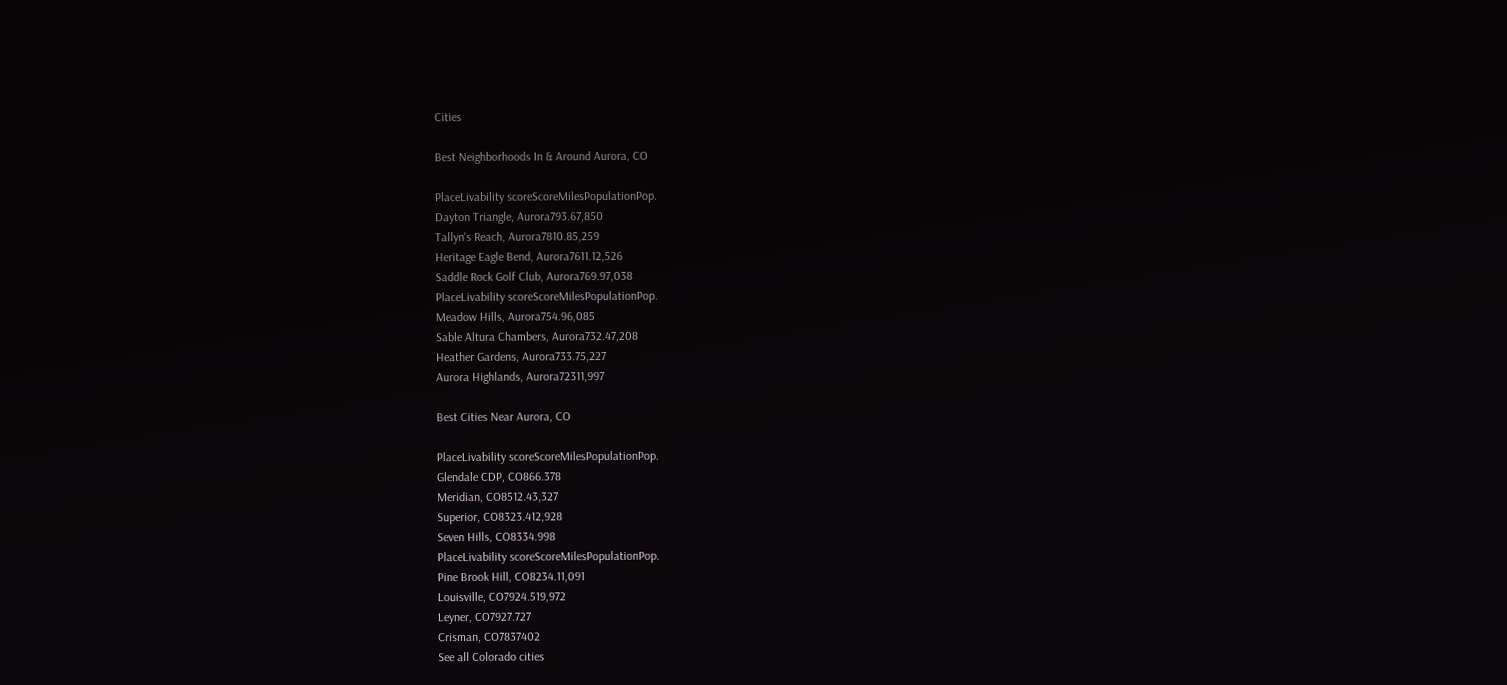Cities

Best Neighborhoods In & Around Aurora, CO

PlaceLivability scoreScoreMilesPopulationPop.
Dayton Triangle, Aurora793.67,850
Tallyn's Reach, Aurora7810.85,259
Heritage Eagle Bend, Aurora7611.12,526
Saddle Rock Golf Club, Aurora769.97,038
PlaceLivability scoreScoreMilesPopulationPop.
Meadow Hills, Aurora754.96,085
Sable Altura Chambers, Aurora732.47,208
Heather Gardens, Aurora733.75,227
Aurora Highlands, Aurora72311,997

Best Cities Near Aurora, CO

PlaceLivability scoreScoreMilesPopulationPop.
Glendale CDP, CO866.378
Meridian, CO8512.43,327
Superior, CO8323.412,928
Seven Hills, CO8334.998
PlaceLivability scoreScoreMilesPopulationPop.
Pine Brook Hill, CO8234.11,091
Louisville, CO7924.519,972
Leyner, CO7927.727
Crisman, CO7837402
See all Colorado cities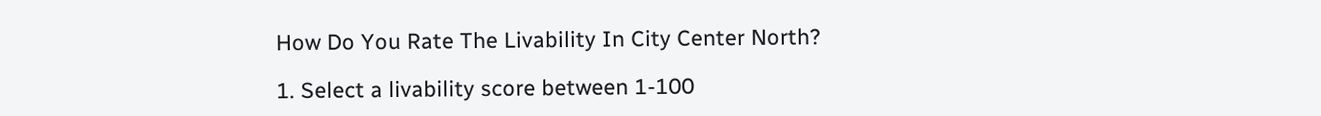How Do You Rate The Livability In City Center North?

1. Select a livability score between 1-100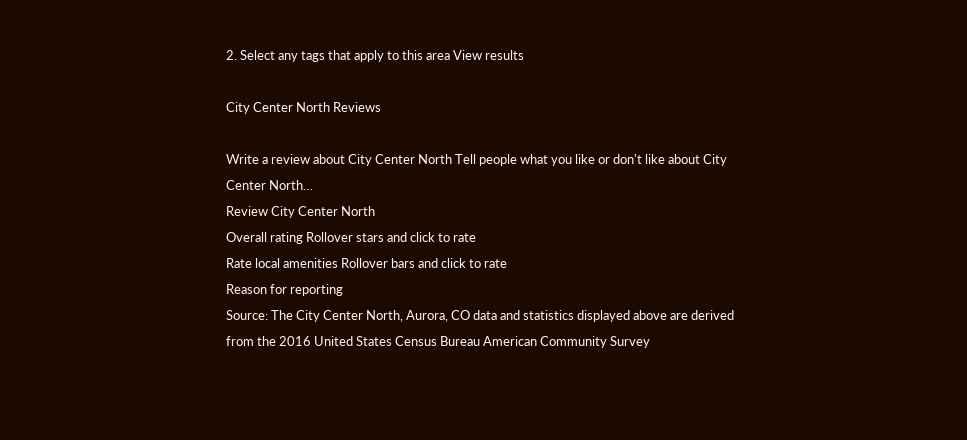2. Select any tags that apply to this area View results

City Center North Reviews

Write a review about City Center North Tell people what you like or don't like about City Center North…
Review City Center North
Overall rating Rollover stars and click to rate
Rate local amenities Rollover bars and click to rate
Reason for reporting
Source: The City Center North, Aurora, CO data and statistics displayed above are derived from the 2016 United States Census Bureau American Community Survey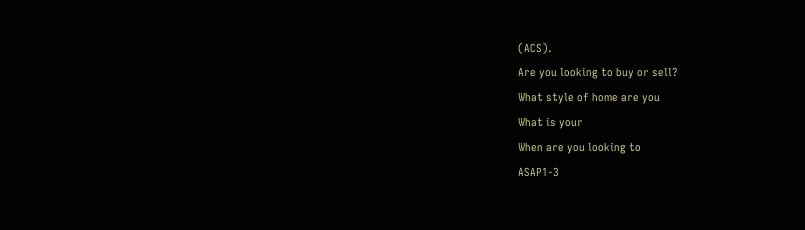(ACS).
Are you looking to buy or sell?
What style of home are you
What is your
When are you looking to
ASAP1-3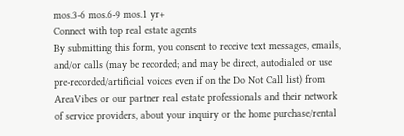mos.3-6 mos.6-9 mos.1 yr+
Connect with top real estate agents
By submitting this form, you consent to receive text messages, emails, and/or calls (may be recorded; and may be direct, autodialed or use pre-recorded/artificial voices even if on the Do Not Call list) from AreaVibes or our partner real estate professionals and their network of service providers, about your inquiry or the home purchase/rental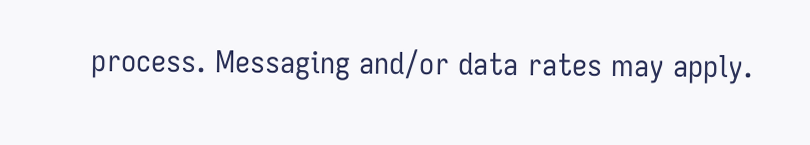process. Messaging and/or data rates may apply.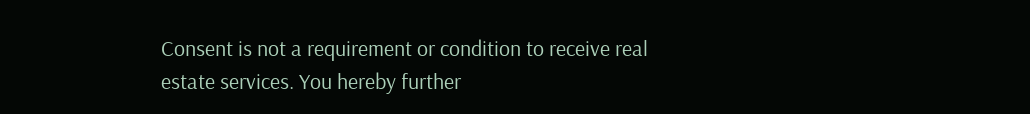Consent is not a requirement or condition to receive real estate services. You hereby further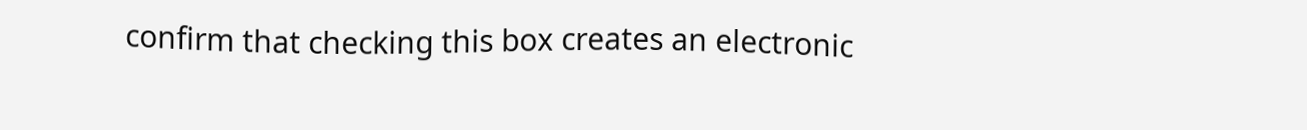confirm that checking this box creates an electronic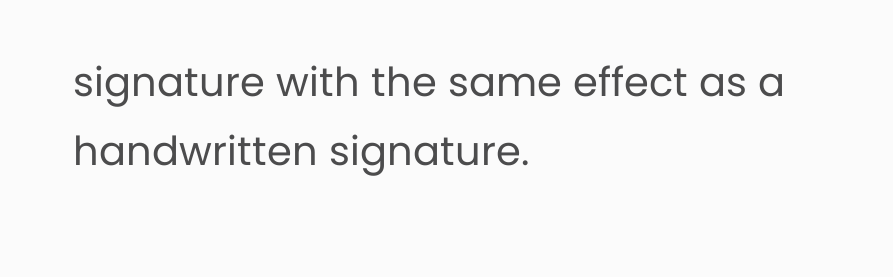signature with the same effect as a handwritten signature.